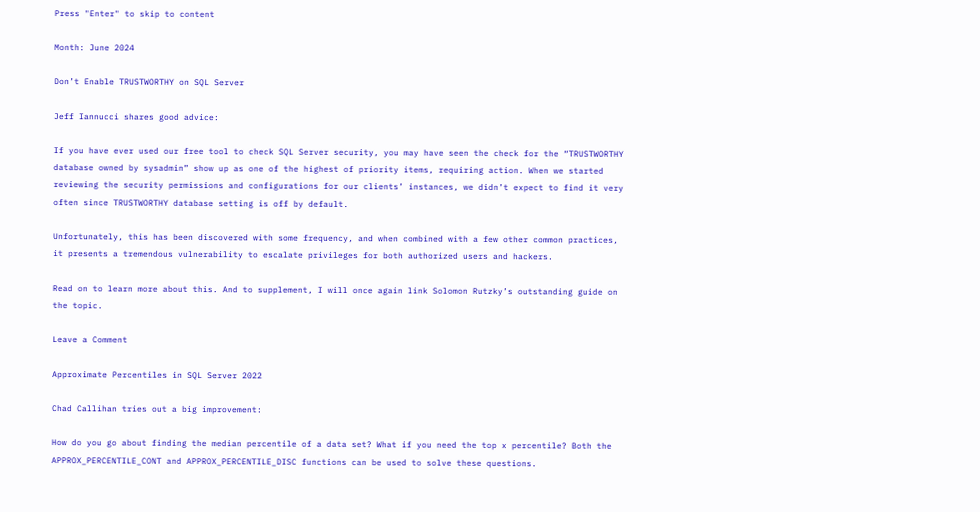Press "Enter" to skip to content

Month: June 2024

Don’t Enable TRUSTWORTHY on SQL Server

Jeff Iannucci shares good advice:

If you have ever used our free tool to check SQL Server security, you may have seen the check for the “TRUSTWORTHY database owned by sysadmin” show up as one of the highest of priority items, requiring action. When we started reviewing the security permissions and configurations for our clients’ instances, we didn’t expect to find it very often since TRUSTWORTHY database setting is off by default.

Unfortunately, this has been discovered with some frequency, and when combined with a few other common practices, it presents a tremendous vulnerability to escalate privileges for both authorized users and hackers.

Read on to learn more about this. And to supplement, I will once again link Solomon Rutzky’s outstanding guide on the topic.

Leave a Comment

Approximate Percentiles in SQL Server 2022

Chad Callihan tries out a big improvement:

How do you go about finding the median percentile of a data set? What if you need the top x percentile? Both the APPROX_PERCENTILE_CONT and APPROX_PERCENTILE_DISC functions can be used to solve these questions.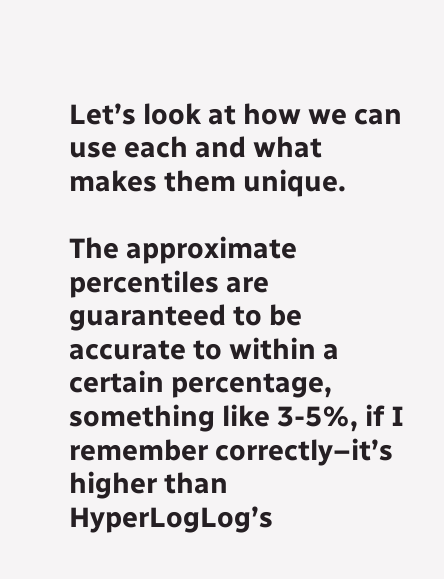Let’s look at how we can use each and what makes them unique.

The approximate percentiles are guaranteed to be accurate to within a certain percentage, something like 3-5%, if I remember correctly–it’s higher than HyperLogLog’s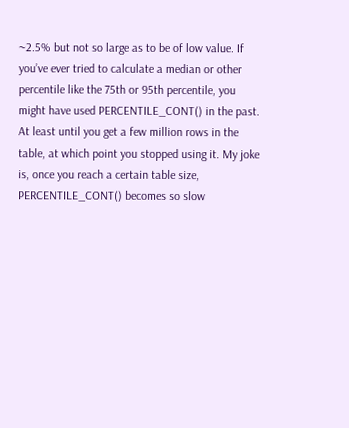~2.5% but not so large as to be of low value. If you’ve ever tried to calculate a median or other percentile like the 75th or 95th percentile, you might have used PERCENTILE_CONT() in the past. At least until you get a few million rows in the table, at which point you stopped using it. My joke is, once you reach a certain table size, PERCENTILE_CONT() becomes so slow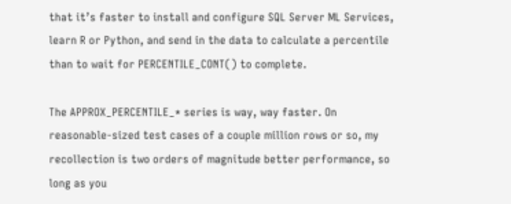that it’s faster to install and configure SQL Server ML Services, learn R or Python, and send in the data to calculate a percentile than to wait for PERCENTILE_CONT() to complete.

The APPROX_PERCENTILE_* series is way, way faster. On reasonable-sized test cases of a couple million rows or so, my recollection is two orders of magnitude better performance, so long as you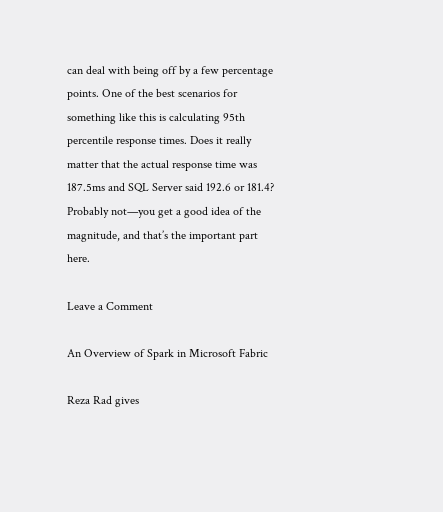can deal with being off by a few percentage points. One of the best scenarios for something like this is calculating 95th percentile response times. Does it really matter that the actual response time was 187.5ms and SQL Server said 192.6 or 181.4? Probably not—you get a good idea of the magnitude, and that’s the important part here.

Leave a Comment

An Overview of Spark in Microsoft Fabric

Reza Rad gives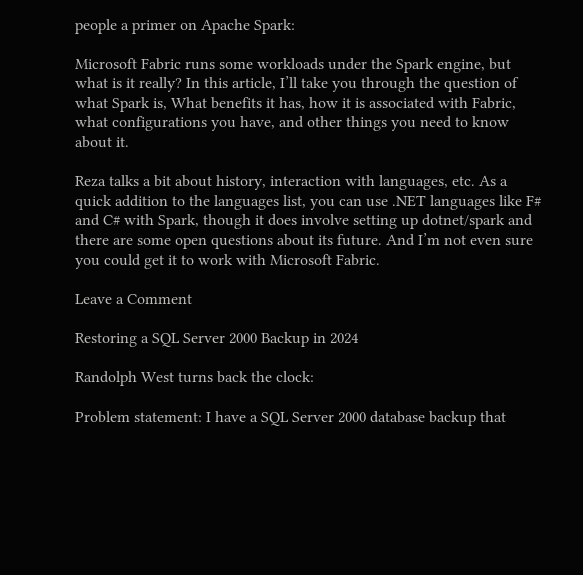people a primer on Apache Spark:

Microsoft Fabric runs some workloads under the Spark engine, but what is it really? In this article, I’ll take you through the question of what Spark is, What benefits it has, how it is associated with Fabric, what configurations you have, and other things you need to know about it.

Reza talks a bit about history, interaction with languages, etc. As a quick addition to the languages list, you can use .NET languages like F# and C# with Spark, though it does involve setting up dotnet/spark and there are some open questions about its future. And I’m not even sure you could get it to work with Microsoft Fabric.

Leave a Comment

Restoring a SQL Server 2000 Backup in 2024

Randolph West turns back the clock:

Problem statement: I have a SQL Server 2000 database backup that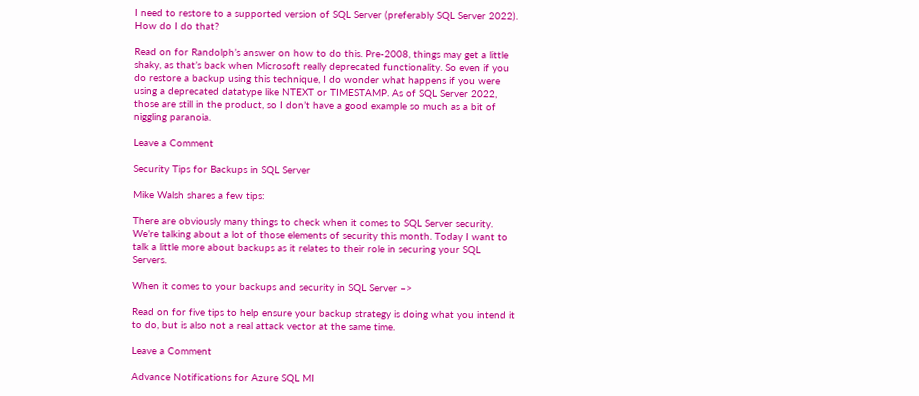I need to restore to a supported version of SQL Server (preferably SQL Server 2022). How do I do that?

Read on for Randolph’s answer on how to do this. Pre-2008, things may get a little shaky, as that’s back when Microsoft really deprecated functionality. So even if you do restore a backup using this technique, I do wonder what happens if you were using a deprecated datatype like NTEXT or TIMESTAMP. As of SQL Server 2022, those are still in the product, so I don’t have a good example so much as a bit of niggling paranoia.

Leave a Comment

Security Tips for Backups in SQL Server

Mike Walsh shares a few tips:

There are obviously many things to check when it comes to SQL Server security. We’re talking about a lot of those elements of security this month. Today I want to talk a little more about backups as it relates to their role in securing your SQL Servers.

When it comes to your backups and security in SQL Server –>

Read on for five tips to help ensure your backup strategy is doing what you intend it to do, but is also not a real attack vector at the same time.

Leave a Comment

Advance Notifications for Azure SQL MI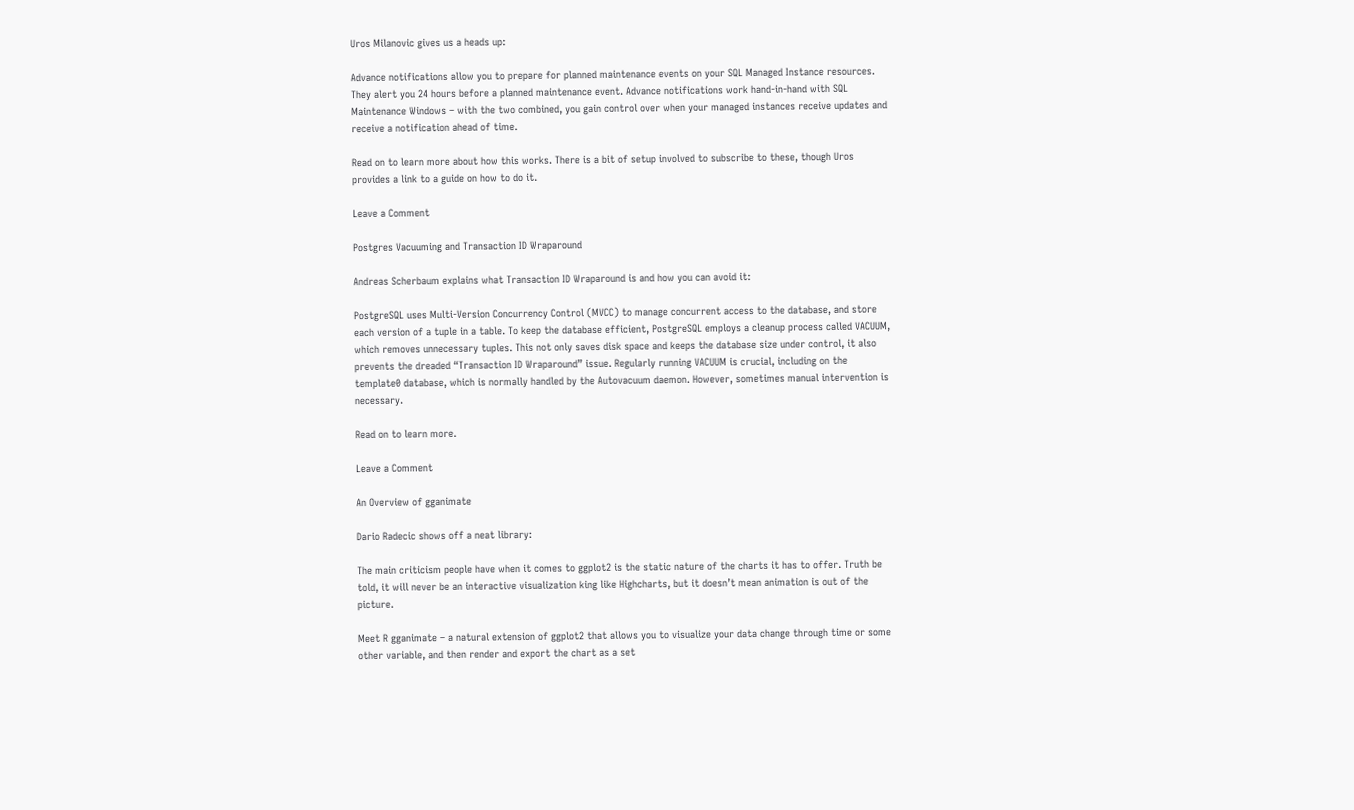Uros Milanovic gives us a heads up:

Advance notifications allow you to prepare for planned maintenance events on your SQL Managed Instance resources. They alert you 24 hours before a planned maintenance event. Advance notifications work hand-in-hand with SQL Maintenance Windows – with the two combined, you gain control over when your managed instances receive updates and receive a notification ahead of time.

Read on to learn more about how this works. There is a bit of setup involved to subscribe to these, though Uros provides a link to a guide on how to do it.

Leave a Comment

Postgres Vacuuming and Transaction ID Wraparound

Andreas Scherbaum explains what Transaction ID Wraparound is and how you can avoid it:

PostgreSQL uses Multi-Version Concurrency Control (MVCC) to manage concurrent access to the database, and store each version of a tuple in a table. To keep the database efficient, PostgreSQL employs a cleanup process called VACUUM, which removes unnecessary tuples. This not only saves disk space and keeps the database size under control, it also prevents the dreaded “Transaction ID Wraparound” issue. Regularly running VACUUM is crucial, including on the template0 database, which is normally handled by the Autovacuum daemon. However, sometimes manual intervention is necessary.

Read on to learn more.

Leave a Comment

An Overview of gganimate

Dario Radecic shows off a neat library:

The main criticism people have when it comes to ggplot2 is the static nature of the charts it has to offer. Truth be told, it will never be an interactive visualization king like Highcharts, but it doesn’t mean animation is out of the picture.

Meet R gganimate – a natural extension of ggplot2 that allows you to visualize your data change through time or some other variable, and then render and export the chart as a set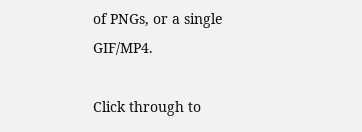of PNGs, or a single GIF/MP4.

Click through to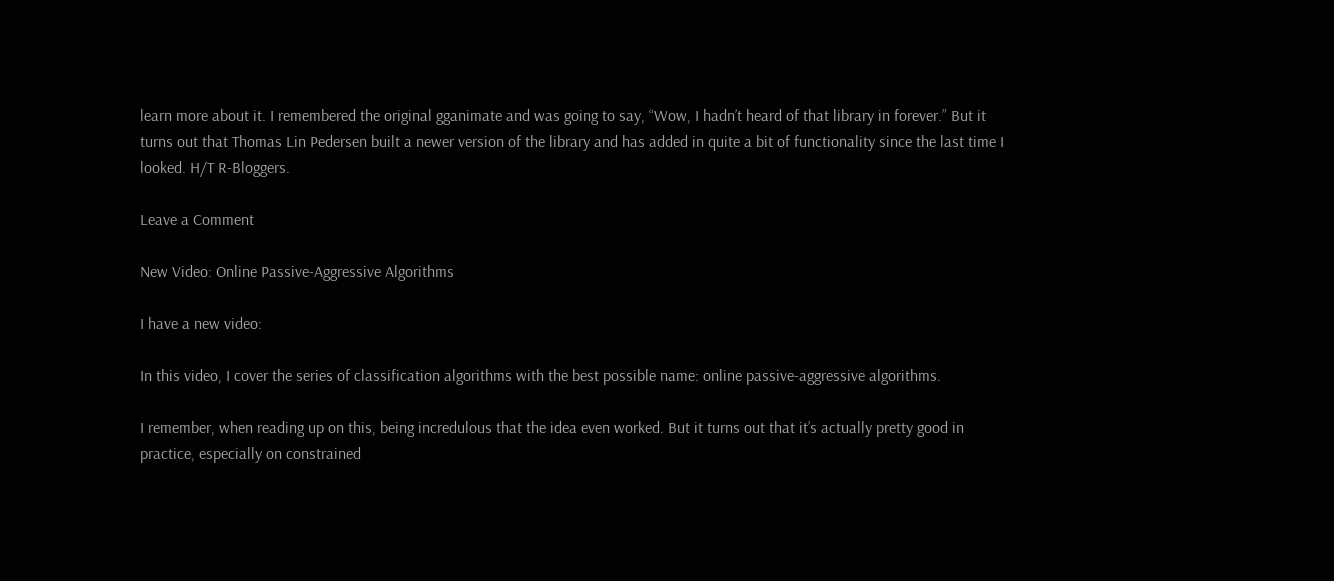learn more about it. I remembered the original gganimate and was going to say, “Wow, I hadn’t heard of that library in forever.” But it turns out that Thomas Lin Pedersen built a newer version of the library and has added in quite a bit of functionality since the last time I looked. H/T R-Bloggers.

Leave a Comment

New Video: Online Passive-Aggressive Algorithms

I have a new video:

In this video, I cover the series of classification algorithms with the best possible name: online passive-aggressive algorithms.

I remember, when reading up on this, being incredulous that the idea even worked. But it turns out that it’s actually pretty good in practice, especially on constrained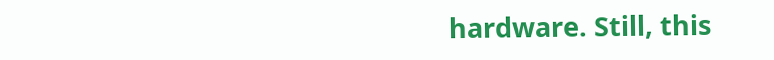hardware. Still, this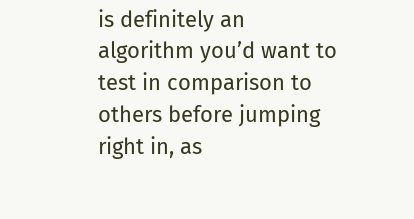is definitely an algorithm you’d want to test in comparison to others before jumping right in, as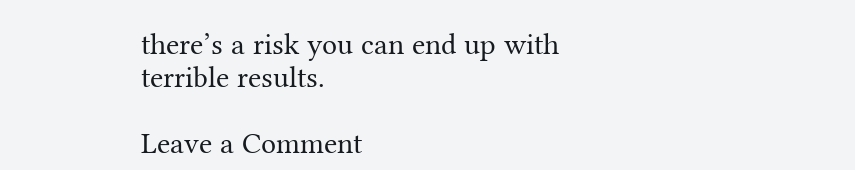there’s a risk you can end up with terrible results.

Leave a Comment